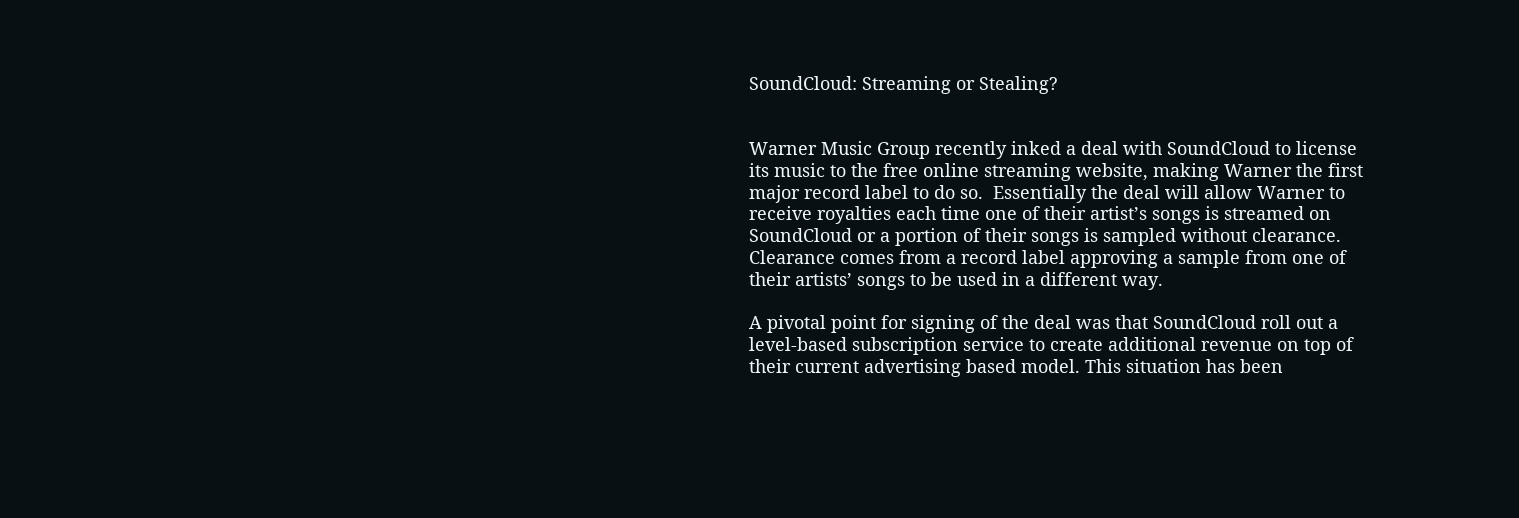SoundCloud: Streaming or Stealing?


Warner Music Group recently inked a deal with SoundCloud to license its music to the free online streaming website, making Warner the first major record label to do so.  Essentially the deal will allow Warner to receive royalties each time one of their artist’s songs is streamed on SoundCloud or a portion of their songs is sampled without clearance. Clearance comes from a record label approving a sample from one of their artists’ songs to be used in a different way.

A pivotal point for signing of the deal was that SoundCloud roll out a level-based subscription service to create additional revenue on top of their current advertising based model. This situation has been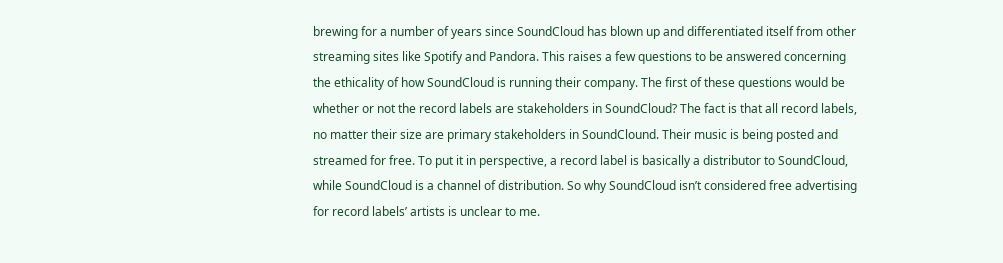brewing for a number of years since SoundCloud has blown up and differentiated itself from other streaming sites like Spotify and Pandora. This raises a few questions to be answered concerning the ethicality of how SoundCloud is running their company. The first of these questions would be whether or not the record labels are stakeholders in SoundCloud? The fact is that all record labels, no matter their size are primary stakeholders in SoundClound. Their music is being posted and streamed for free. To put it in perspective, a record label is basically a distributor to SoundCloud, while SoundCloud is a channel of distribution. So why SoundCloud isn’t considered free advertising for record labels’ artists is unclear to me.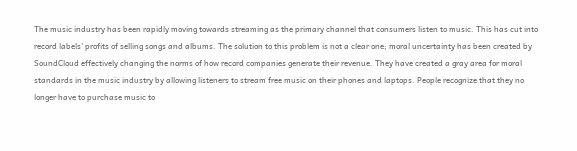The music industry has been rapidly moving towards streaming as the primary channel that consumers listen to music. This has cut into record labels’ profits of selling songs and albums. The solution to this problem is not a clear one; moral uncertainty has been created by SoundCloud effectively changing the norms of how record companies generate their revenue. They have created a gray area for moral standards in the music industry by allowing listeners to stream free music on their phones and laptops. People recognize that they no longer have to purchase music to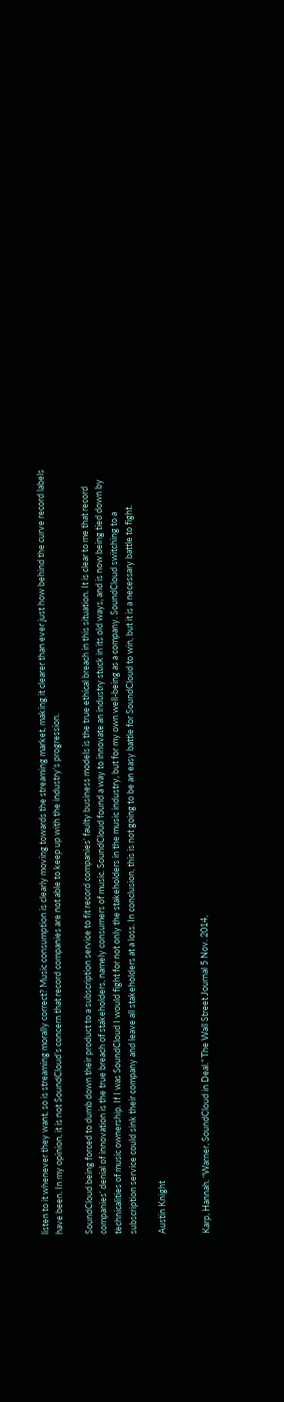listen to it whenever they want, so is streaming morally correct? Music consumption is clearly moving towards the streaming market, making it clearer than ever just how behind the curve record labels have been. In my opinion, it is not SoundCloud’s concern that record companies are not able to keep up with the industry’s progression.

SoundCloud being forced to dumb down their product to a subscription service to fit record companies’ faulty business models is the true ethical breach in this situation. It is clear to me that record companies’ denial of innovation is the true breach of stakeholders, namely consumers of music. SoundCloud found a way to innovate an industry stuck in its old ways, and is now being tied down by technicalities of music ownership. If I was SoundCloud I would fight for not only the stakeholders in the music industry, but for my own well-being as a company. SoundCloud switching to a subscription service could sink their company and leave all stakeholders at a loss. In conclusion, this is not going to be an easy battle for SoundCloud to win, but it is a necessary battle to fight.

Austin Knight


Karp, Hannah. “Warner, SoundCloud in Deal.” The Wall Street Journal 5 Nov. 2014,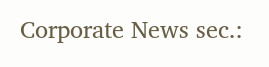Corporate News sec.: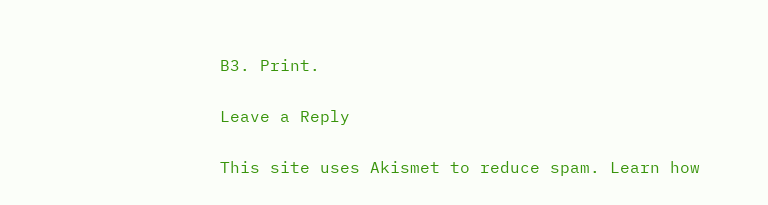B3. Print.

Leave a Reply

This site uses Akismet to reduce spam. Learn how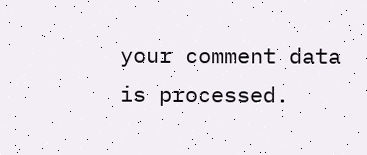your comment data is processed.